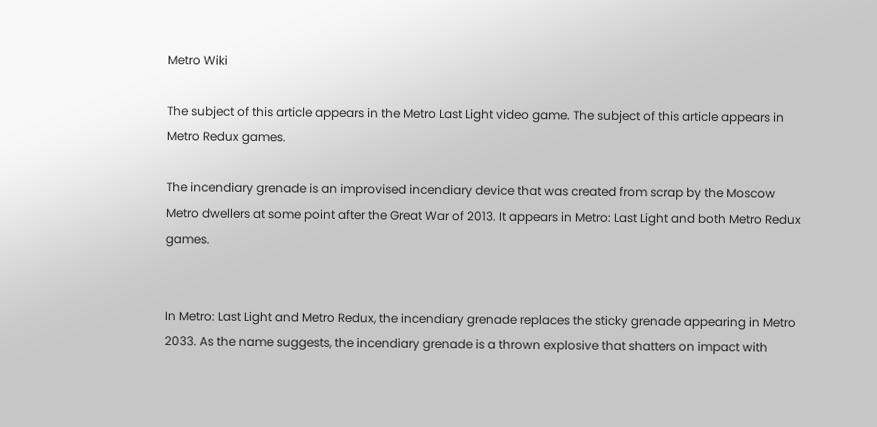Metro Wiki

The subject of this article appears in the Metro Last Light video game. The subject of this article appears in Metro Redux games.

The incendiary grenade is an improvised incendiary device that was created from scrap by the Moscow Metro dwellers at some point after the Great War of 2013. It appears in Metro: Last Light and both Metro Redux games.


In Metro: Last Light and Metro Redux, the incendiary grenade replaces the sticky grenade appearing in Metro 2033. As the name suggests, the incendiary grenade is a thrown explosive that shatters on impact with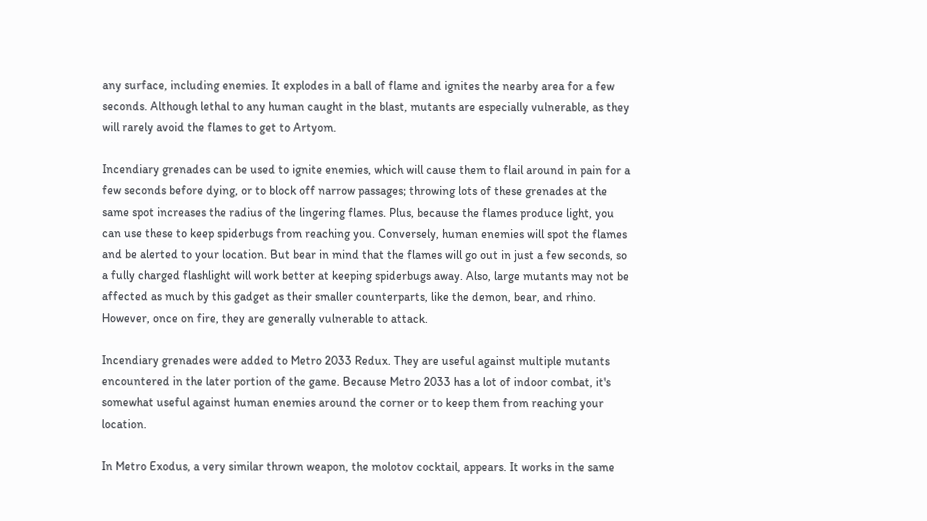any surface, including enemies. It explodes in a ball of flame and ignites the nearby area for a few seconds. Although lethal to any human caught in the blast, mutants are especially vulnerable, as they will rarely avoid the flames to get to Artyom.

Incendiary grenades can be used to ignite enemies, which will cause them to flail around in pain for a few seconds before dying, or to block off narrow passages; throwing lots of these grenades at the same spot increases the radius of the lingering flames. Plus, because the flames produce light, you can use these to keep spiderbugs from reaching you. Conversely, human enemies will spot the flames and be alerted to your location. But bear in mind that the flames will go out in just a few seconds, so a fully charged flashlight will work better at keeping spiderbugs away. Also, large mutants may not be affected as much by this gadget as their smaller counterparts, like the demon, bear, and rhino. However, once on fire, they are generally vulnerable to attack.

Incendiary grenades were added to Metro 2033 Redux. They are useful against multiple mutants encountered in the later portion of the game. Because Metro 2033 has a lot of indoor combat, it's somewhat useful against human enemies around the corner or to keep them from reaching your location.

In Metro Exodus, a very similar thrown weapon, the molotov cocktail, appears. It works in the same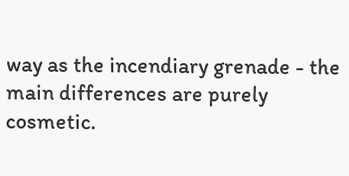way as the incendiary grenade - the main differences are purely cosmetic.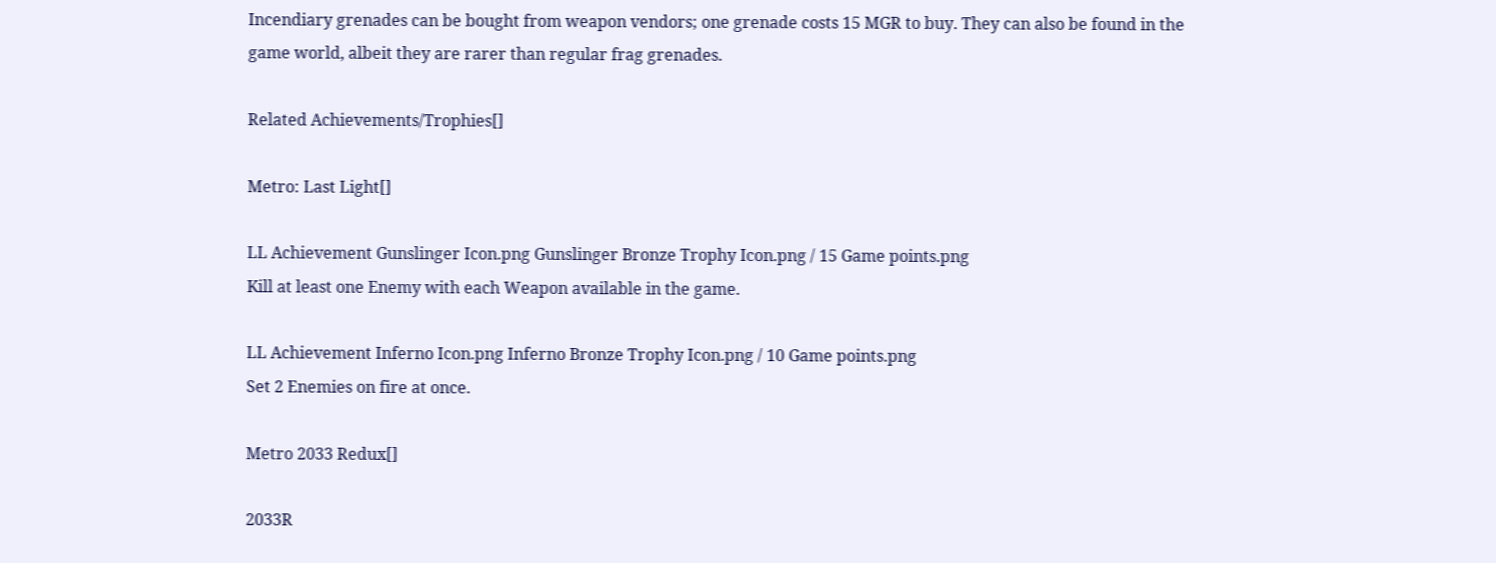Incendiary grenades can be bought from weapon vendors; one grenade costs 15 MGR to buy. They can also be found in the game world, albeit they are rarer than regular frag grenades.

Related Achievements/Trophies[]

Metro: Last Light[]

LL Achievement Gunslinger Icon.png Gunslinger Bronze Trophy Icon.png / 15 Game points.png
Kill at least one Enemy with each Weapon available in the game.

LL Achievement Inferno Icon.png Inferno Bronze Trophy Icon.png / 10 Game points.png
Set 2 Enemies on fire at once.

Metro 2033 Redux[]

2033R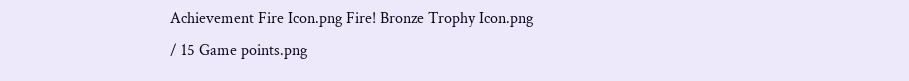Achievement Fire Icon.png Fire! Bronze Trophy Icon.png / 15 Game points.png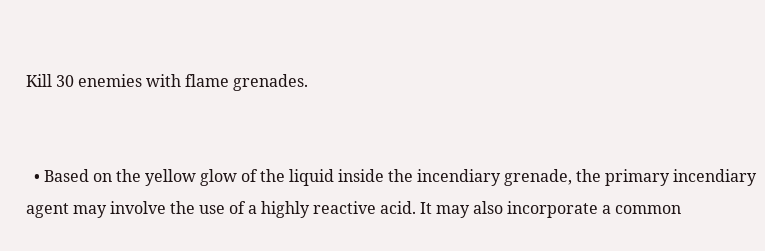Kill 30 enemies with flame grenades.


  • Based on the yellow glow of the liquid inside the incendiary grenade, the primary incendiary agent may involve the use of a highly reactive acid. It may also incorporate a common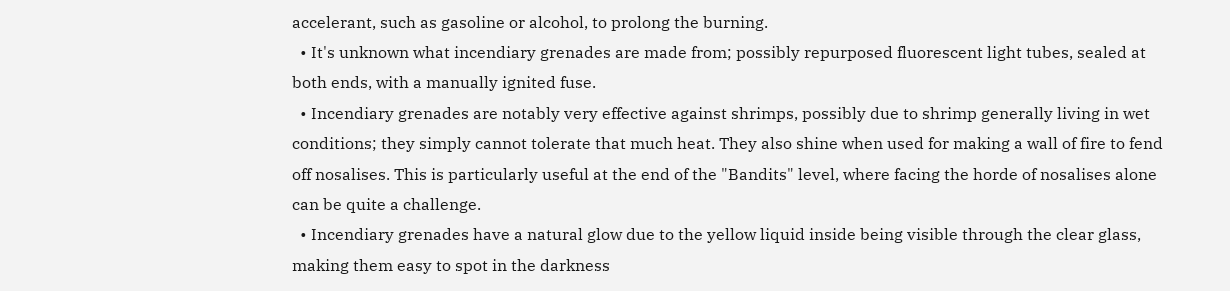accelerant, such as gasoline or alcohol, to prolong the burning.
  • It's unknown what incendiary grenades are made from; possibly repurposed fluorescent light tubes, sealed at both ends, with a manually ignited fuse.
  • Incendiary grenades are notably very effective against shrimps, possibly due to shrimp generally living in wet conditions; they simply cannot tolerate that much heat. They also shine when used for making a wall of fire to fend off nosalises. This is particularly useful at the end of the "Bandits" level, where facing the horde of nosalises alone can be quite a challenge.
  • Incendiary grenades have a natural glow due to the yellow liquid inside being visible through the clear glass, making them easy to spot in the darkness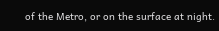of the Metro, or on the surface at night.